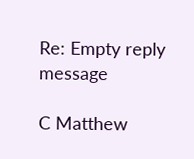Re: Empty reply message

C Matthew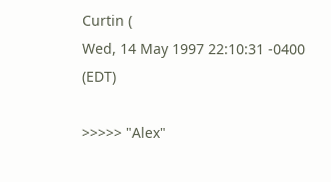Curtin (
Wed, 14 May 1997 22:10:31 -0400 (EDT)

>>>>> "Alex"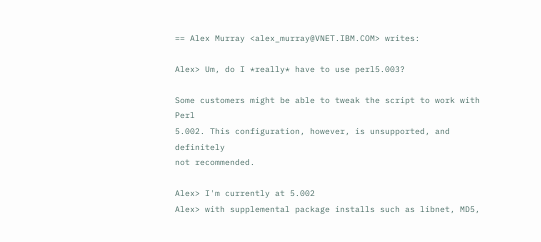== Alex Murray <alex_murray@VNET.IBM.COM> writes:

Alex> Um, do I *really* have to use perl5.003?

Some customers might be able to tweak the script to work with Perl
5.002. This configuration, however, is unsupported, and definitely
not recommended.

Alex> I'm currently at 5.002
Alex> with supplemental package installs such as libnet, MD5,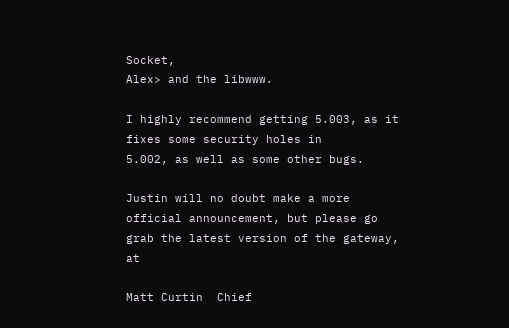Socket,
Alex> and the libwww.

I highly recommend getting 5.003, as it fixes some security holes in
5.002, as well as some other bugs.

Justin will no doubt make a more official announcement, but please go
grab the latest version of the gateway, at

Matt Curtin  Chief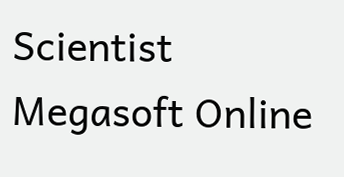Scientist Megasoft Online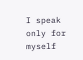I speak only for myself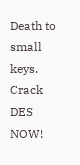Death to small keys.  Crack DES NOW!